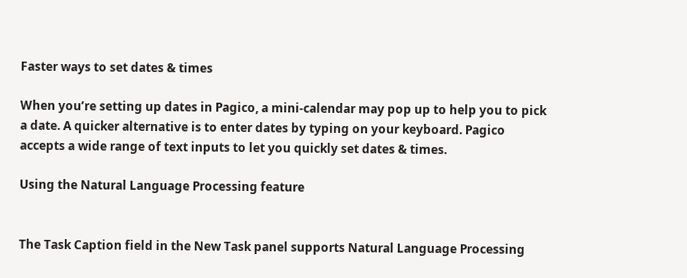Faster ways to set dates & times

When you’re setting up dates in Pagico, a mini-calendar may pop up to help you to pick a date. A quicker alternative is to enter dates by typing on your keyboard. Pagico accepts a wide range of text inputs to let you quickly set dates & times.

Using the Natural Language Processing feature


The Task Caption field in the New Task panel supports Natural Language Processing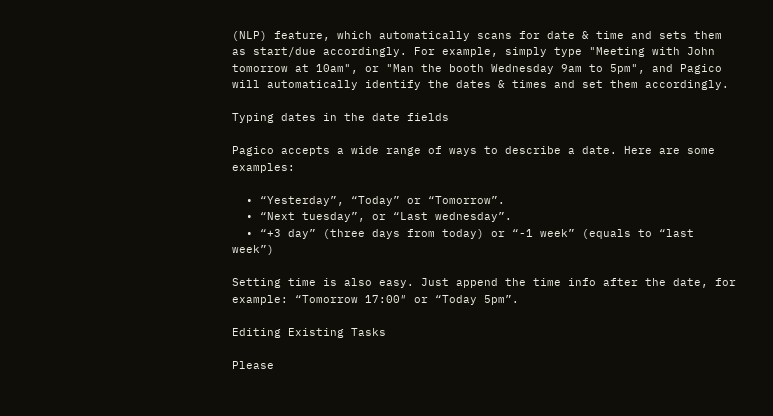(NLP) feature, which automatically scans for date & time and sets them as start/due accordingly. For example, simply type "Meeting with John tomorrow at 10am", or "Man the booth Wednesday 9am to 5pm", and Pagico will automatically identify the dates & times and set them accordingly.

Typing dates in the date fields

Pagico accepts a wide range of ways to describe a date. Here are some examples:

  • “Yesterday”, “Today” or “Tomorrow”.
  • “Next tuesday”, or “Last wednesday”.
  • “+3 day” (three days from today) or “-1 week” (equals to “last week”)

Setting time is also easy. Just append the time info after the date, for example: “Tomorrow 17:00″ or “Today 5pm”.

Editing Existing Tasks

Please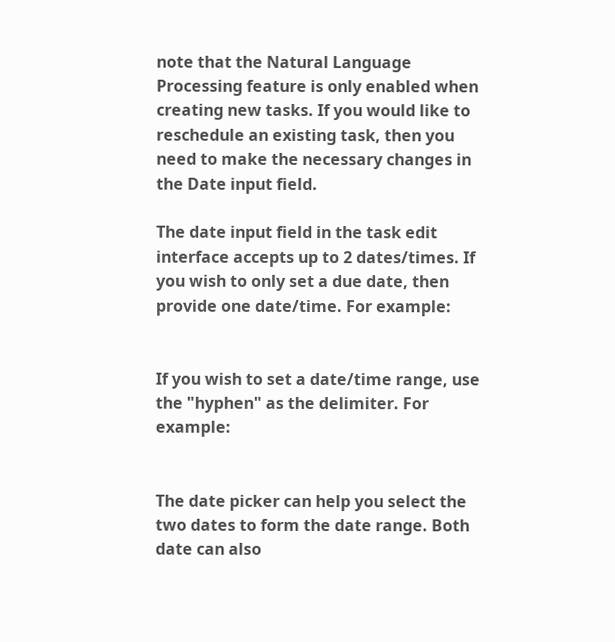note that the Natural Language Processing feature is only enabled when creating new tasks. If you would like to reschedule an existing task, then you need to make the necessary changes in the Date input field.

The date input field in the task edit interface accepts up to 2 dates/times. If you wish to only set a due date, then provide one date/time. For example:


If you wish to set a date/time range, use the "hyphen" as the delimiter. For example:


The date picker can help you select the two dates to form the date range. Both date can also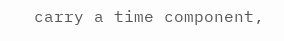carry a time component,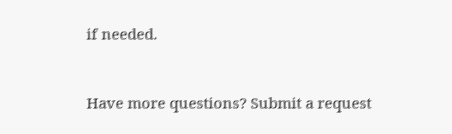if needed.


Have more questions? Submit a request